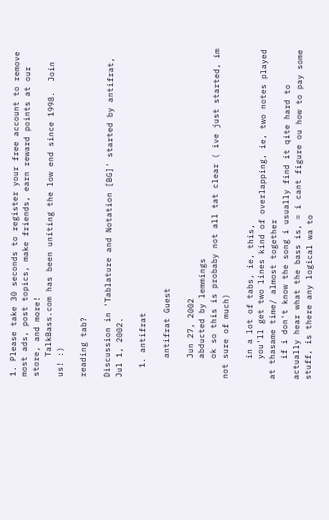1. Please take 30 seconds to register your free account to remove most ads, post topics, make friends, earn reward points at our store, and more!
    TalkBass.com has been uniting the low end since 1998.  Join us! :)

reading tab?

Discussion in 'Tablature and Notation [BG]' started by antifrat, Jul 1, 2002.

  1. antifrat

    antifrat Guest

    Jun 27, 2002
    abducted by lemmings
    ok so this is probaby not all tat clear ( ive just started, im not sure of much)

    in a lot of tabs, ie, this,
    you'll get two lines kind of overlapping, ie, two notes played at thasame time/ almost together
    if i don't know the song i usually find it qite hard to actually hear what the bass is, = i cant figure ou how to pay some stuff, is there any logical wa to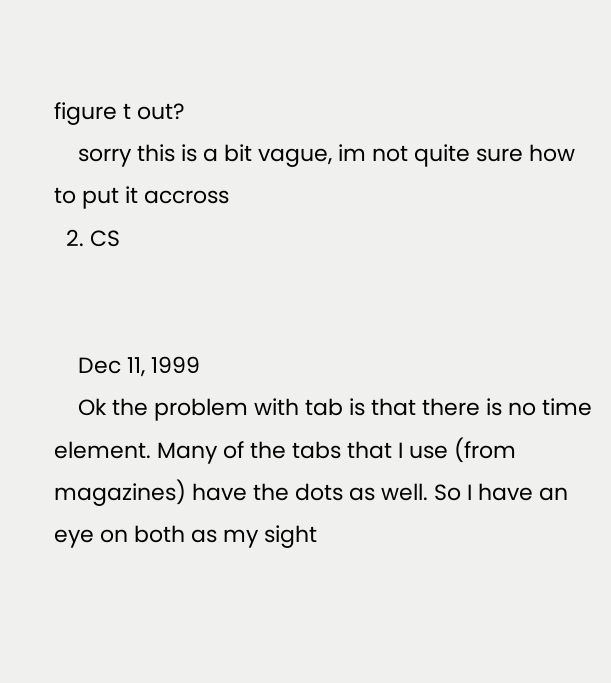figure t out?
    sorry this is a bit vague, im not quite sure how to put it accross
  2. CS


    Dec 11, 1999
    Ok the problem with tab is that there is no time element. Many of the tabs that I use (from magazines) have the dots as well. So I have an eye on both as my sight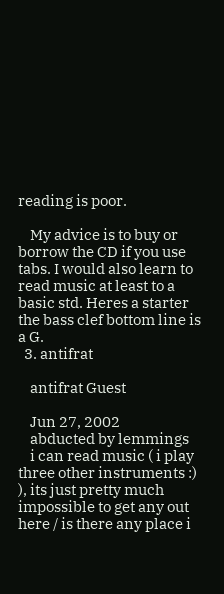reading is poor.

    My advice is to buy or borrow the CD if you use tabs. I would also learn to read music at least to a basic std. Heres a starter the bass clef bottom line is a G.
  3. antifrat

    antifrat Guest

    Jun 27, 2002
    abducted by lemmings
    i can read music ( i play three other instruments :) ), its just pretty much impossible to get any out here / is there any place i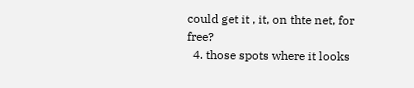could get it , it, on thte net, for free?
  4. those spots where it looks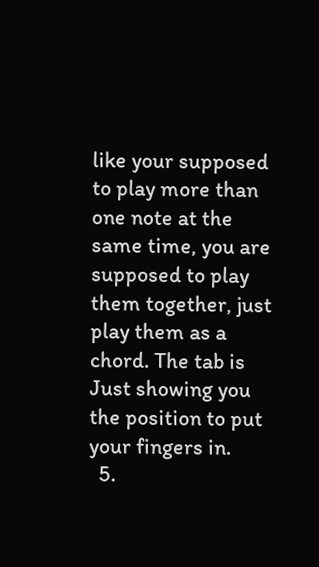like your supposed to play more than one note at the same time, you are supposed to play them together, just play them as a chord. The tab is Just showing you the position to put your fingers in.
  5.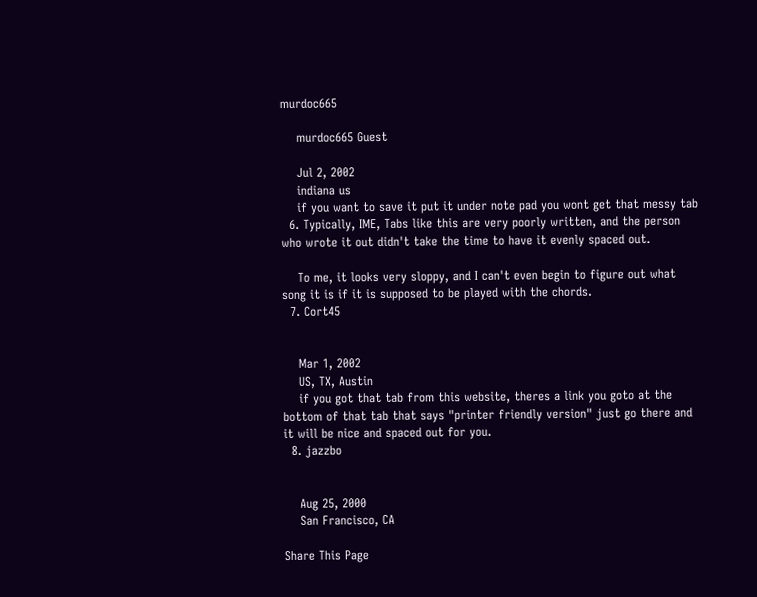murdoc665

    murdoc665 Guest

    Jul 2, 2002
    indiana us
    if you want to save it put it under note pad you wont get that messy tab
  6. Typically, IME, Tabs like this are very poorly written, and the person who wrote it out didn't take the time to have it evenly spaced out.

    To me, it looks very sloppy, and I can't even begin to figure out what song it is if it is supposed to be played with the chords.
  7. Cort45


    Mar 1, 2002
    US, TX, Austin
    if you got that tab from this website, theres a link you goto at the bottom of that tab that says "printer friendly version" just go there and it will be nice and spaced out for you.
  8. jazzbo


    Aug 25, 2000
    San Francisco, CA

Share This Page